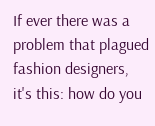If ever there was a problem that plagued fashion designers, it's this: how do you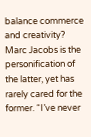balance commerce and creativity? Marc Jacobs is the personification of the latter, yet has rarely cared for the former. “I’ve never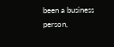been a business person,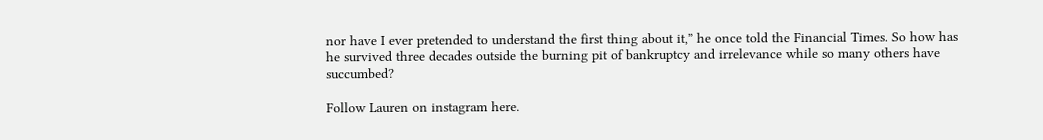nor have I ever pretended to understand the first thing about it,” he once told the Financial Times. So how has he survived three decades outside the burning pit of bankruptcy and irrelevance while so many others have succumbed?

Follow Lauren on instagram here.